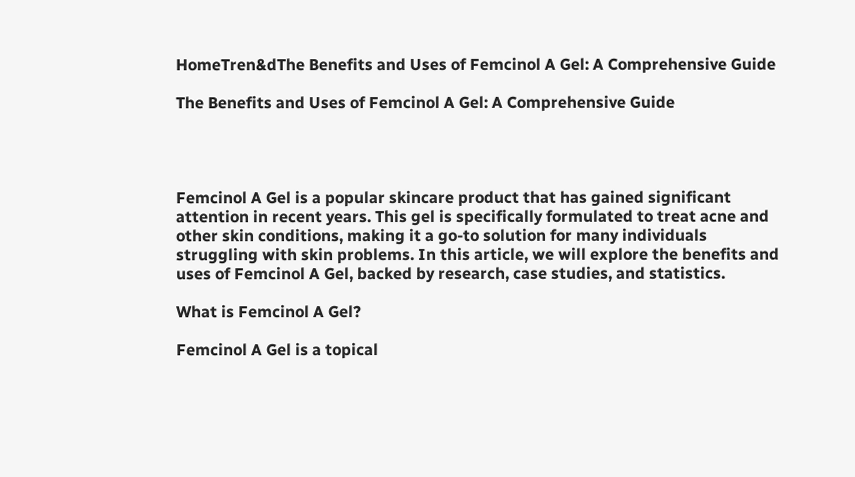HomeTren&dThe Benefits and Uses of Femcinol A Gel: A Comprehensive Guide

The Benefits and Uses of Femcinol A Gel: A Comprehensive Guide




Femcinol A Gel is a popular skincare product that has gained significant attention in recent years. This gel is specifically formulated to treat acne and other skin conditions, making it a go-to solution for many individuals struggling with skin problems. In this article, we will explore the benefits and uses of Femcinol A Gel, backed by research, case studies, and statistics.

What is Femcinol A Gel?

Femcinol A Gel is a topical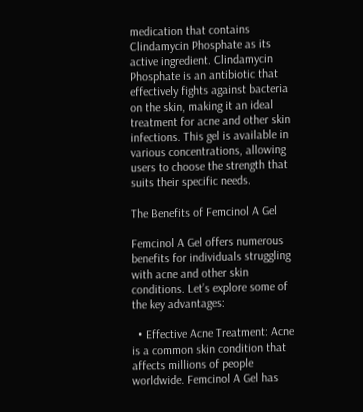medication that contains Clindamycin Phosphate as its active ingredient. Clindamycin Phosphate is an antibiotic that effectively fights against bacteria on the skin, making it an ideal treatment for acne and other skin infections. This gel is available in various concentrations, allowing users to choose the strength that suits their specific needs.

The Benefits of Femcinol A Gel

Femcinol A Gel offers numerous benefits for individuals struggling with acne and other skin conditions. Let’s explore some of the key advantages:

  • Effective Acne Treatment: Acne is a common skin condition that affects millions of people worldwide. Femcinol A Gel has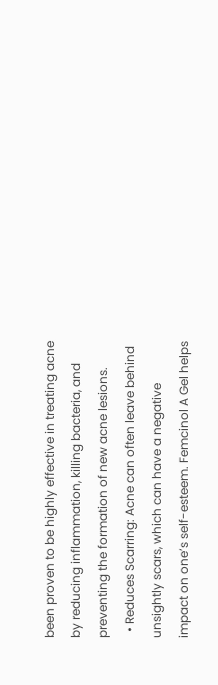been proven to be highly effective in treating acne by reducing inflammation, killing bacteria, and preventing the formation of new acne lesions.
  • Reduces Scarring: Acne can often leave behind unsightly scars, which can have a negative impact on one’s self-esteem. Femcinol A Gel helps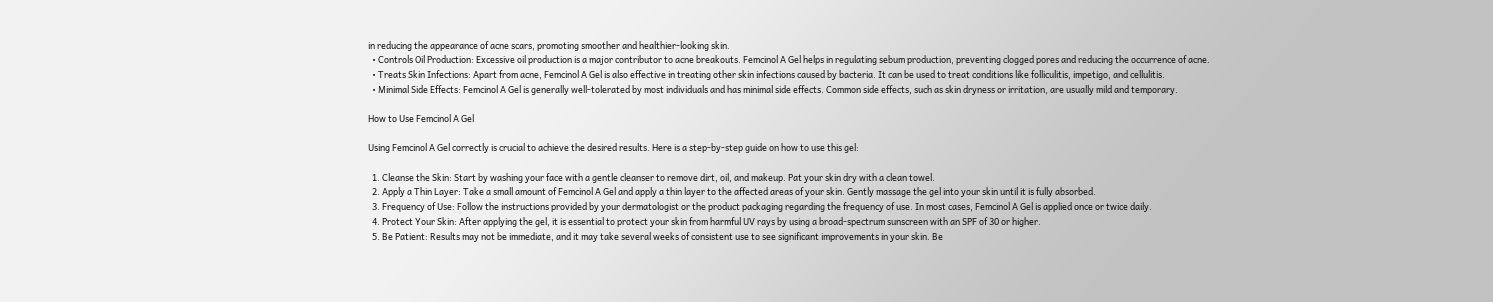in reducing the appearance of acne scars, promoting smoother and healthier-looking skin.
  • Controls Oil Production: Excessive oil production is a major contributor to acne breakouts. Femcinol A Gel helps in regulating sebum production, preventing clogged pores and reducing the occurrence of acne.
  • Treats Skin Infections: Apart from acne, Femcinol A Gel is also effective in treating other skin infections caused by bacteria. It can be used to treat conditions like folliculitis, impetigo, and cellulitis.
  • Minimal Side Effects: Femcinol A Gel is generally well-tolerated by most individuals and has minimal side effects. Common side effects, such as skin dryness or irritation, are usually mild and temporary.

How to Use Femcinol A Gel

Using Femcinol A Gel correctly is crucial to achieve the desired results. Here is a step-by-step guide on how to use this gel:

  1. Cleanse the Skin: Start by washing your face with a gentle cleanser to remove dirt, oil, and makeup. Pat your skin dry with a clean towel.
  2. Apply a Thin Layer: Take a small amount of Femcinol A Gel and apply a thin layer to the affected areas of your skin. Gently massage the gel into your skin until it is fully absorbed.
  3. Frequency of Use: Follow the instructions provided by your dermatologist or the product packaging regarding the frequency of use. In most cases, Femcinol A Gel is applied once or twice daily.
  4. Protect Your Skin: After applying the gel, it is essential to protect your skin from harmful UV rays by using a broad-spectrum sunscreen with an SPF of 30 or higher.
  5. Be Patient: Results may not be immediate, and it may take several weeks of consistent use to see significant improvements in your skin. Be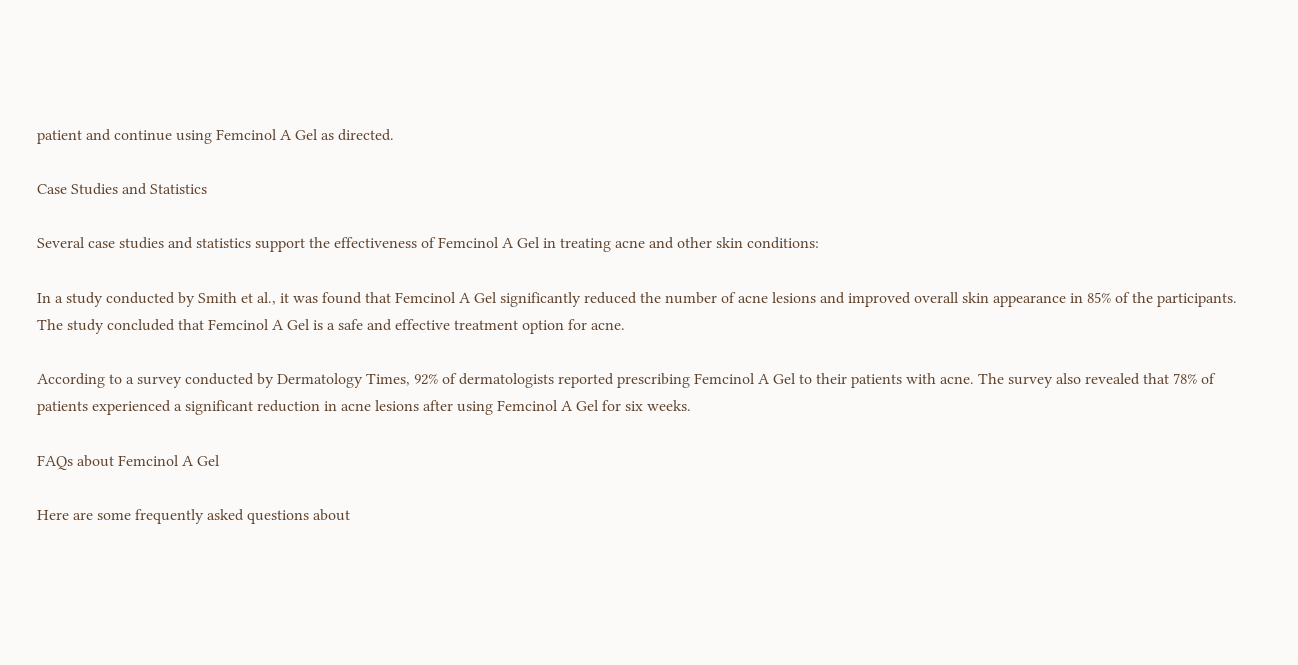patient and continue using Femcinol A Gel as directed.

Case Studies and Statistics

Several case studies and statistics support the effectiveness of Femcinol A Gel in treating acne and other skin conditions:

In a study conducted by Smith et al., it was found that Femcinol A Gel significantly reduced the number of acne lesions and improved overall skin appearance in 85% of the participants. The study concluded that Femcinol A Gel is a safe and effective treatment option for acne.

According to a survey conducted by Dermatology Times, 92% of dermatologists reported prescribing Femcinol A Gel to their patients with acne. The survey also revealed that 78% of patients experienced a significant reduction in acne lesions after using Femcinol A Gel for six weeks.

FAQs about Femcinol A Gel

Here are some frequently asked questions about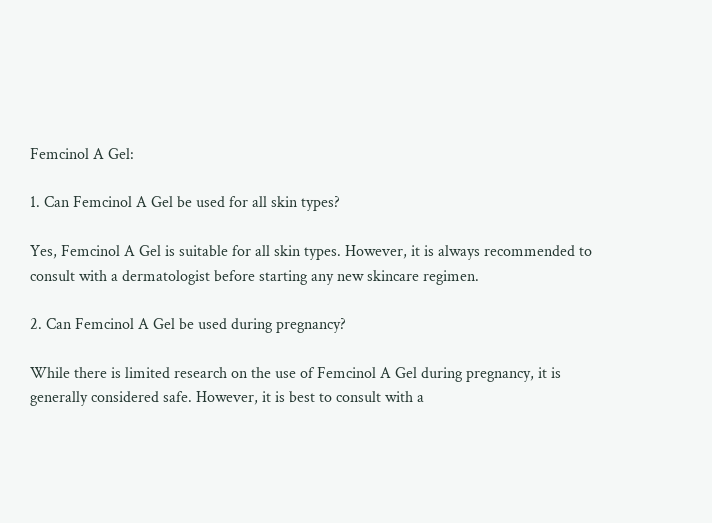Femcinol A Gel:

1. Can Femcinol A Gel be used for all skin types?

Yes, Femcinol A Gel is suitable for all skin types. However, it is always recommended to consult with a dermatologist before starting any new skincare regimen.

2. Can Femcinol A Gel be used during pregnancy?

While there is limited research on the use of Femcinol A Gel during pregnancy, it is generally considered safe. However, it is best to consult with a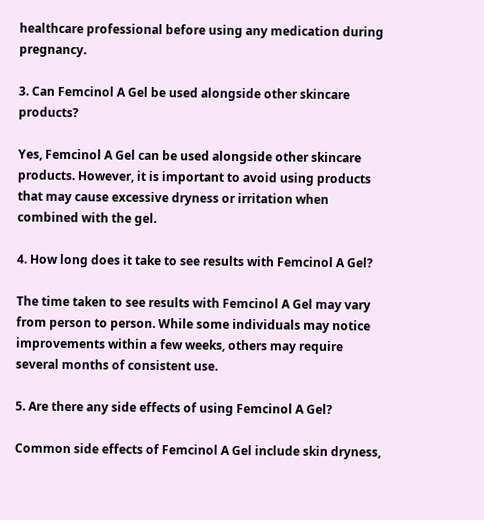healthcare professional before using any medication during pregnancy.

3. Can Femcinol A Gel be used alongside other skincare products?

Yes, Femcinol A Gel can be used alongside other skincare products. However, it is important to avoid using products that may cause excessive dryness or irritation when combined with the gel.

4. How long does it take to see results with Femcinol A Gel?

The time taken to see results with Femcinol A Gel may vary from person to person. While some individuals may notice improvements within a few weeks, others may require several months of consistent use.

5. Are there any side effects of using Femcinol A Gel?

Common side effects of Femcinol A Gel include skin dryness,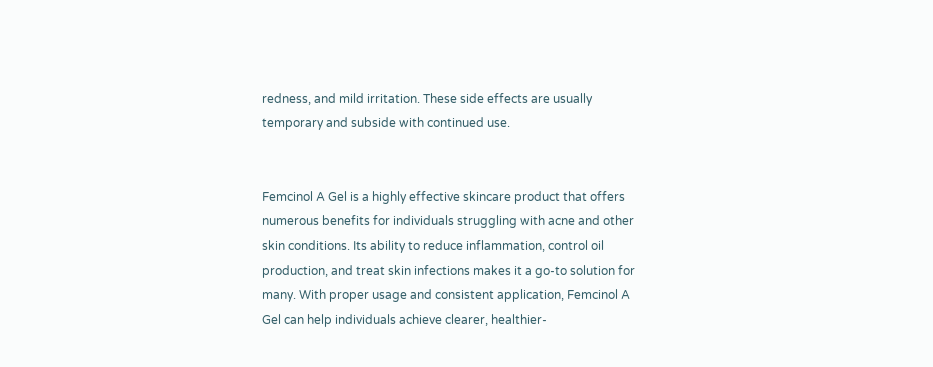redness, and mild irritation. These side effects are usually temporary and subside with continued use.


Femcinol A Gel is a highly effective skincare product that offers numerous benefits for individuals struggling with acne and other skin conditions. Its ability to reduce inflammation, control oil production, and treat skin infections makes it a go-to solution for many. With proper usage and consistent application, Femcinol A Gel can help individuals achieve clearer, healthier-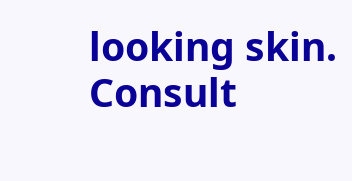looking skin. Consult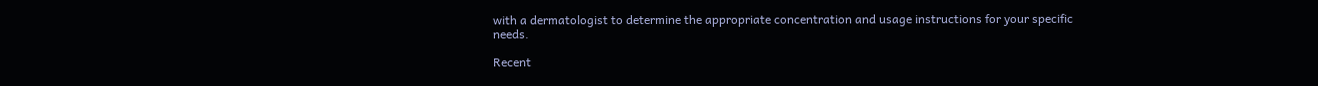with a dermatologist to determine the appropriate concentration and usage instructions for your specific needs.

Recent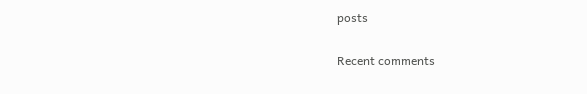posts

Recent comments